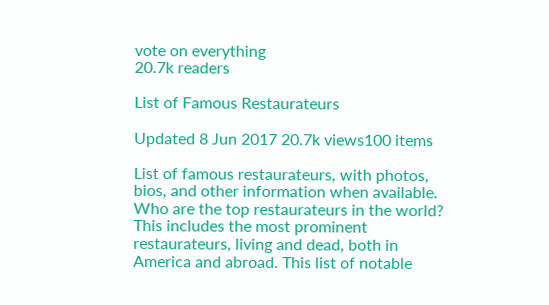vote on everything
20.7k readers

List of Famous Restaurateurs

Updated 8 Jun 2017 20.7k views100 items

List of famous restaurateurs, with photos, bios, and other information when available. Who are the top restaurateurs in the world? This includes the most prominent restaurateurs, living and dead, both in America and abroad. This list of notable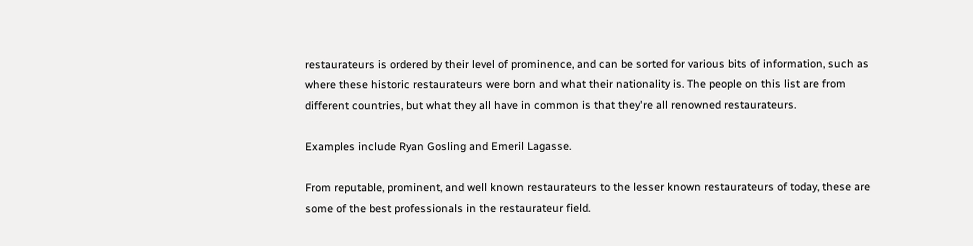restaurateurs is ordered by their level of prominence, and can be sorted for various bits of information, such as where these historic restaurateurs were born and what their nationality is. The people on this list are from different countries, but what they all have in common is that they're all renowned restaurateurs.

Examples include Ryan Gosling and Emeril Lagasse.

From reputable, prominent, and well known restaurateurs to the lesser known restaurateurs of today, these are some of the best professionals in the restaurateur field.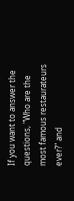If you want to answer the questions, "Who are the most famous restaurateurs ever?" and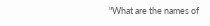"What are the names of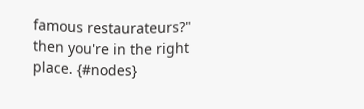famous restaurateurs?" then you're in the right place. {#nodes}